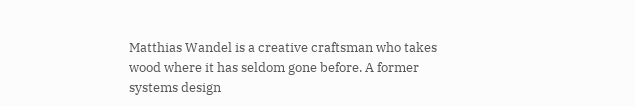Matthias Wandel is a creative craftsman who takes wood where it has seldom gone before. A former systems design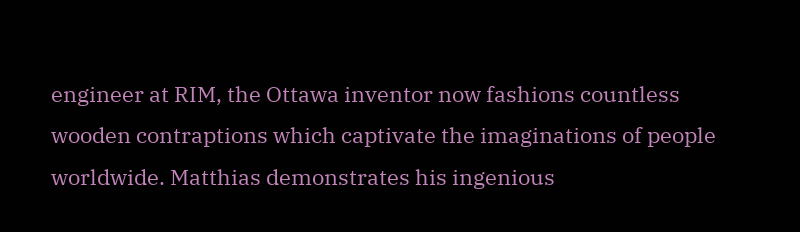engineer at RIM, the Ottawa inventor now fashions countless wooden contraptions which captivate the imaginations of people worldwide. Matthias demonstrates his ingenious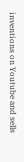inventions on Youtube and sells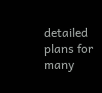detailed plans for many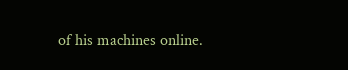of his machines online.